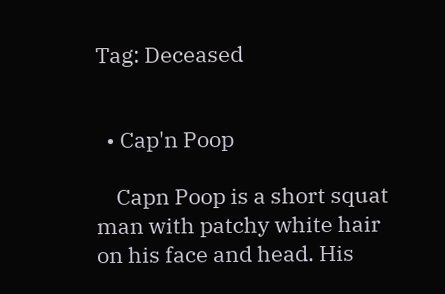Tag: Deceased


  • Cap'n Poop

    Capn Poop is a short squat man with patchy white hair on his face and head. His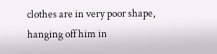clothes are in very poor shape, hanging off him in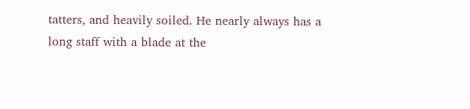tatters, and heavily soiled. He nearly always has a long staff with a blade at the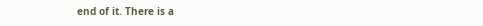end of it. There is a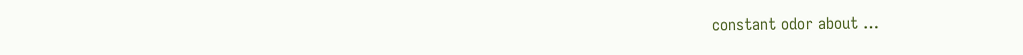constant odor about …